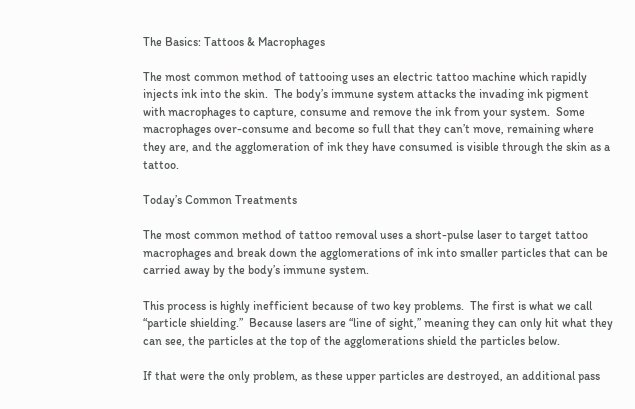The Basics: Tattoos & Macrophages

The most common method of tattooing uses an electric tattoo machine which rapidly injects ink into the skin.  The body’s immune system attacks the invading ink pigment with macrophages to capture, consume and remove the ink from your system.  Some macrophages over-consume and become so full that they can’t move, remaining where they are, and the agglomeration of ink they have consumed is visible through the skin as a tattoo.

Today’s Common Treatments

The most common method of tattoo removal uses a short-pulse laser to target tattoo macrophages and break down the agglomerations of ink into smaller particles that can be carried away by the body’s immune system.

This process is highly inefficient because of two key problems.  The first is what we call “particle shielding.”  Because lasers are “line of sight,” meaning they can only hit what they can see, the particles at the top of the agglomerations shield the particles below.

If that were the only problem, as these upper particles are destroyed, an additional pass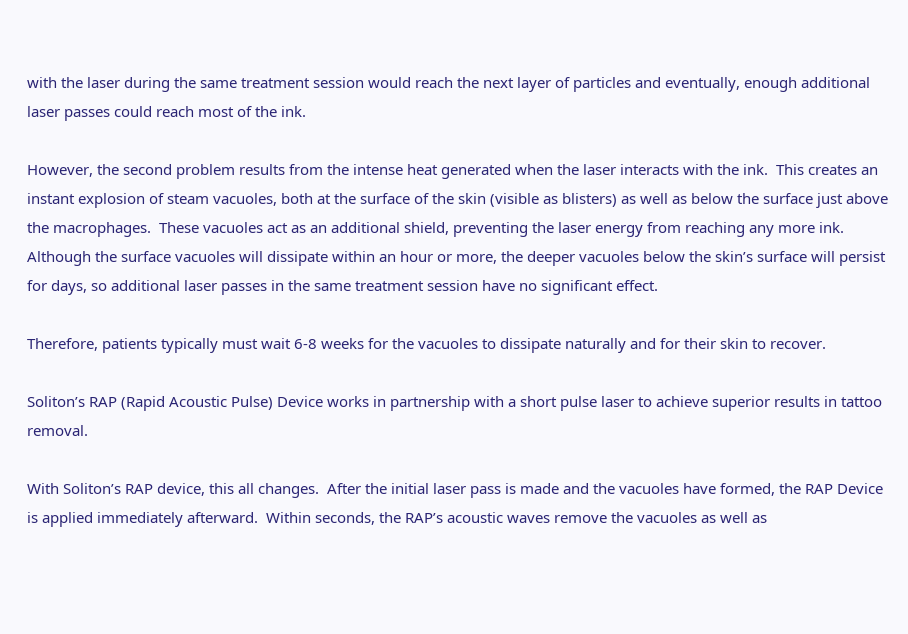with the laser during the same treatment session would reach the next layer of particles and eventually, enough additional laser passes could reach most of the ink.

However, the second problem results from the intense heat generated when the laser interacts with the ink.  This creates an instant explosion of steam vacuoles, both at the surface of the skin (visible as blisters) as well as below the surface just above the macrophages.  These vacuoles act as an additional shield, preventing the laser energy from reaching any more ink.  Although the surface vacuoles will dissipate within an hour or more, the deeper vacuoles below the skin’s surface will persist for days, so additional laser passes in the same treatment session have no significant effect.

Therefore, patients typically must wait 6-8 weeks for the vacuoles to dissipate naturally and for their skin to recover.

Soliton’s RAP (Rapid Acoustic Pulse) Device works in partnership with a short pulse laser to achieve superior results in tattoo removal.

With Soliton’s RAP device, this all changes.  After the initial laser pass is made and the vacuoles have formed, the RAP Device is applied immediately afterward.  Within seconds, the RAP’s acoustic waves remove the vacuoles as well as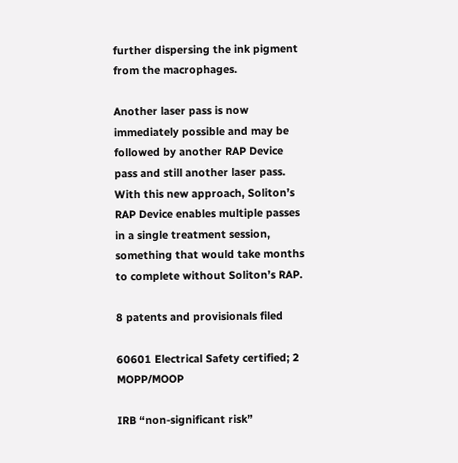further dispersing the ink pigment from the macrophages.

Another laser pass is now immediately possible and may be followed by another RAP Device pass and still another laser pass.  With this new approach, Soliton’s RAP Device enables multiple passes in a single treatment session, something that would take months to complete without Soliton’s RAP.

8 patents and provisionals filed

60601 Electrical Safety certified; 2 MOPP/MOOP

IRB “non-significant risk”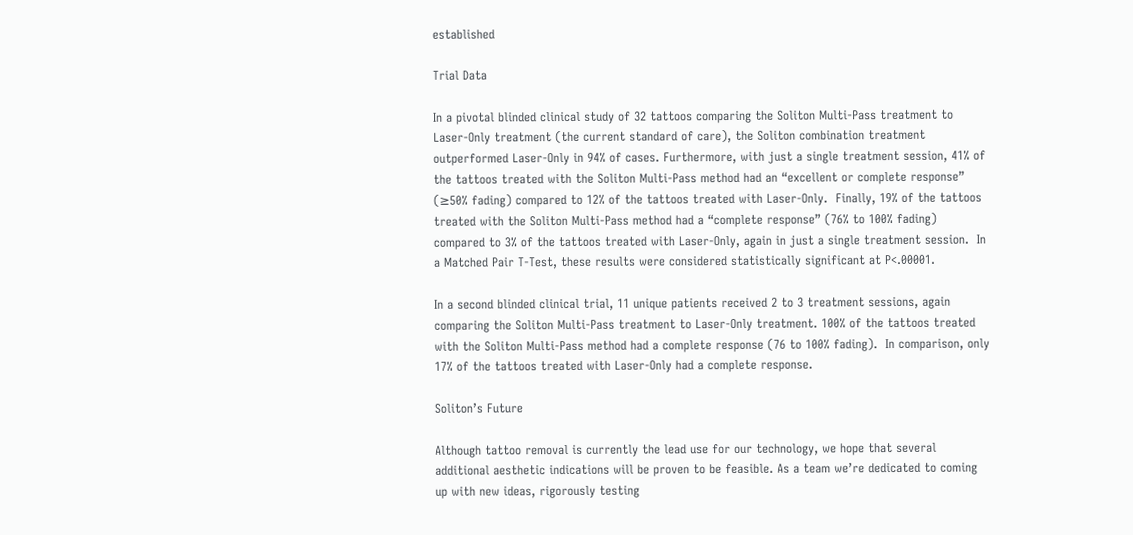established

Trial Data

In a pivotal blinded clinical study of 32 tattoos comparing the Soliton Multi-Pass treatment to Laser-Only treatment (the current standard of care), the Soliton combination treatment outperformed Laser-Only in 94% of cases. Furthermore, with just a single treatment session, 41% of the tattoos treated with the Soliton Multi-Pass method had an “excellent or complete response” (≥50% fading) compared to 12% of the tattoos treated with Laser-Only.  Finally, 19% of the tattoos treated with the Soliton Multi-Pass method had a “complete response” (76% to 100% fading) compared to 3% of the tattoos treated with Laser-Only, again in just a single treatment session.  In a Matched Pair T-Test, these results were considered statistically significant at P<.00001.

In a second blinded clinical trial, 11 unique patients received 2 to 3 treatment sessions, again comparing the Soliton Multi-Pass treatment to Laser-Only treatment. 100% of the tattoos treated with the Soliton Multi-Pass method had a complete response (76 to 100% fading).  In comparison, only 17% of the tattoos treated with Laser-Only had a complete response.

Soliton’s Future

Although tattoo removal is currently the lead use for our technology, we hope that several additional aesthetic indications will be proven to be feasible. As a team we’re dedicated to coming up with new ideas, rigorously testing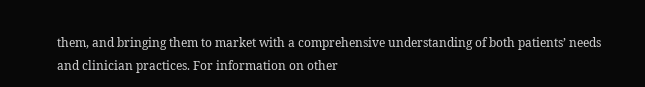them, and bringing them to market with a comprehensive understanding of both patients’ needs and clinician practices. For information on other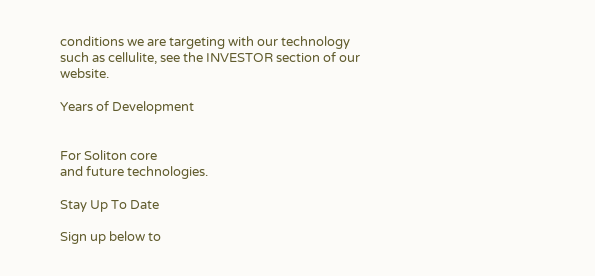conditions we are targeting with our technology such as cellulite, see the INVESTOR section of our website.

Years of Development


For Soliton core
and future technologies.

Stay Up To Date

Sign up below to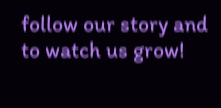follow our story and to watch us grow!